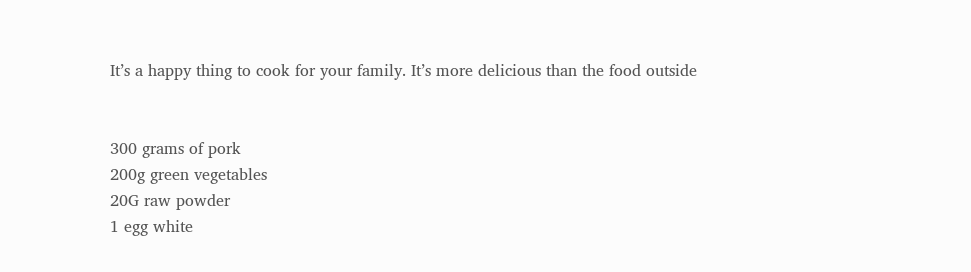It’s a happy thing to cook for your family. It’s more delicious than the food outside


300 grams of pork
200g green vegetables
20G raw powder
1 egg white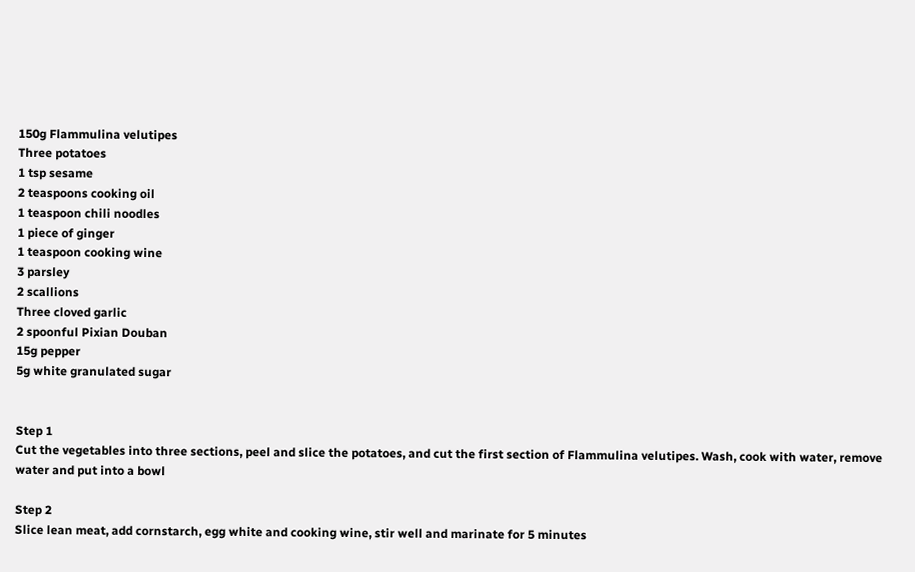150g Flammulina velutipes
Three potatoes
1 tsp sesame
2 teaspoons cooking oil
1 teaspoon chili noodles
1 piece of ginger
1 teaspoon cooking wine
3 parsley
2 scallions
Three cloved garlic
2 spoonful Pixian Douban
15g pepper
5g white granulated sugar


Step 1
Cut the vegetables into three sections, peel and slice the potatoes, and cut the first section of Flammulina velutipes. Wash, cook with water, remove water and put into a bowl

Step 2
Slice lean meat, add cornstarch, egg white and cooking wine, stir well and marinate for 5 minutes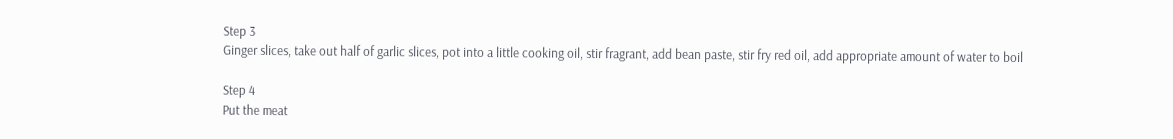Step 3
Ginger slices, take out half of garlic slices, pot into a little cooking oil, stir fragrant, add bean paste, stir fry red oil, add appropriate amount of water to boil

Step 4
Put the meat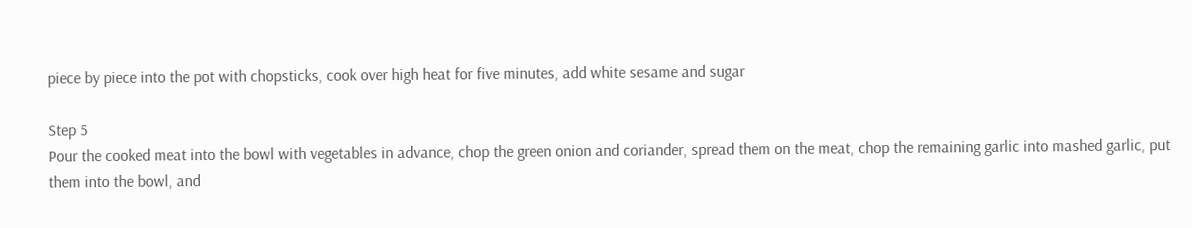piece by piece into the pot with chopsticks, cook over high heat for five minutes, add white sesame and sugar

Step 5
Pour the cooked meat into the bowl with vegetables in advance, chop the green onion and coriander, spread them on the meat, chop the remaining garlic into mashed garlic, put them into the bowl, and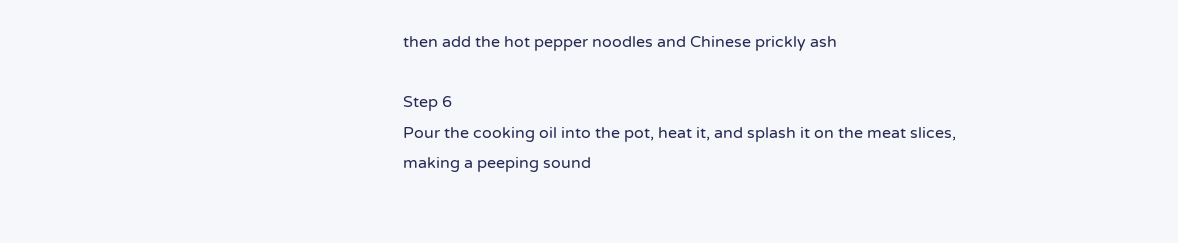then add the hot pepper noodles and Chinese prickly ash

Step 6
Pour the cooking oil into the pot, heat it, and splash it on the meat slices, making a peeping sound